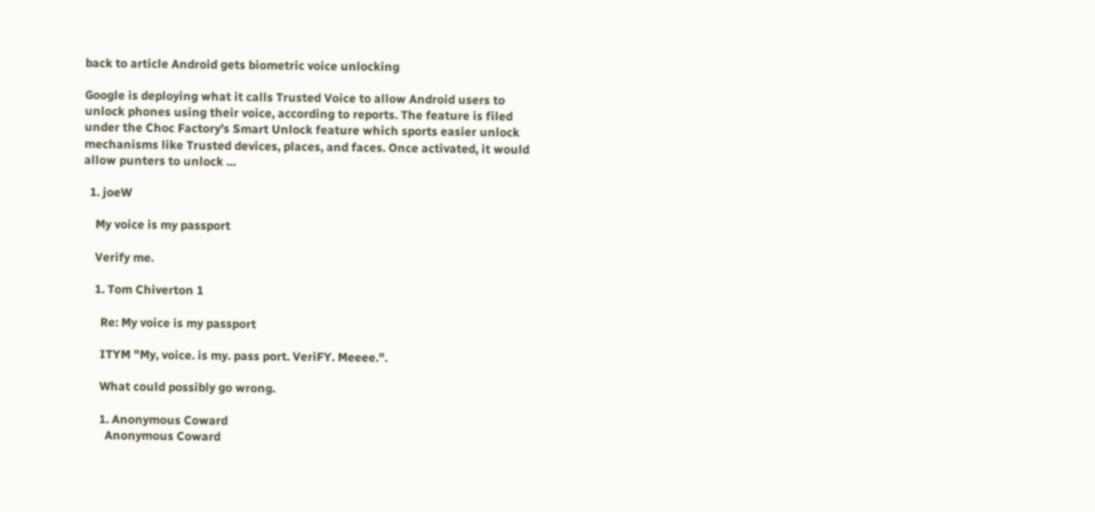back to article Android gets biometric voice unlocking

Google is deploying what it calls Trusted Voice to allow Android users to unlock phones using their voice, according to reports. The feature is filed under the Choc Factory's Smart Unlock feature which sports easier unlock mechanisms like Trusted devices, places, and faces. Once activated, it would allow punters to unlock …

  1. joeW

    My voice is my passport

    Verify me.

    1. Tom Chiverton 1

      Re: My voice is my passport

      ITYM "My, voice. is my. pass port. VeriFY. Meeee.".

      What could possibly go wrong.

      1. Anonymous Coward
        Anonymous Coward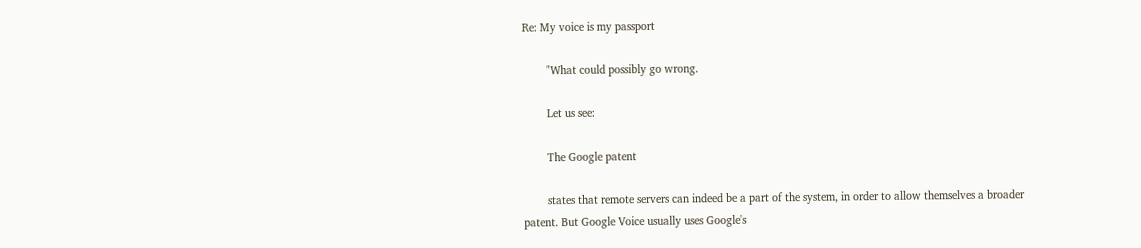Re: My voice is my passport

        "What could possibly go wrong.

        Let us see:

        The Google patent

        states that remote servers can indeed be a part of the system, in order to allow themselves a broader patent. But Google Voice usually uses Google's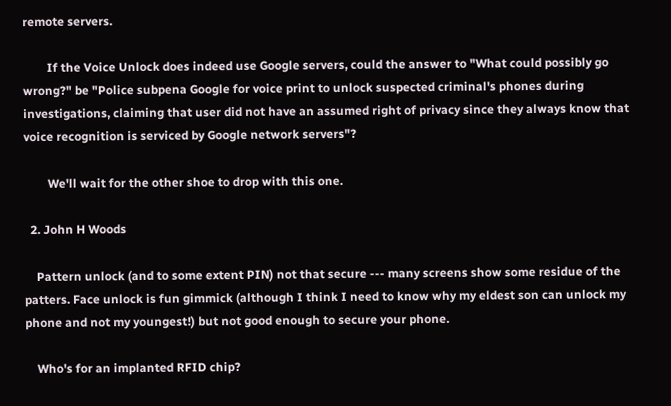remote servers.

        If the Voice Unlock does indeed use Google servers, could the answer to "What could possibly go wrong?" be "Police subpena Google for voice print to unlock suspected criminal's phones during investigations, claiming that user did not have an assumed right of privacy since they always know that voice recognition is serviced by Google network servers"?

        We'll wait for the other shoe to drop with this one.

  2. John H Woods

    Pattern unlock (and to some extent PIN) not that secure --- many screens show some residue of the patters. Face unlock is fun gimmick (although I think I need to know why my eldest son can unlock my phone and not my youngest!) but not good enough to secure your phone.

    Who's for an implanted RFID chip?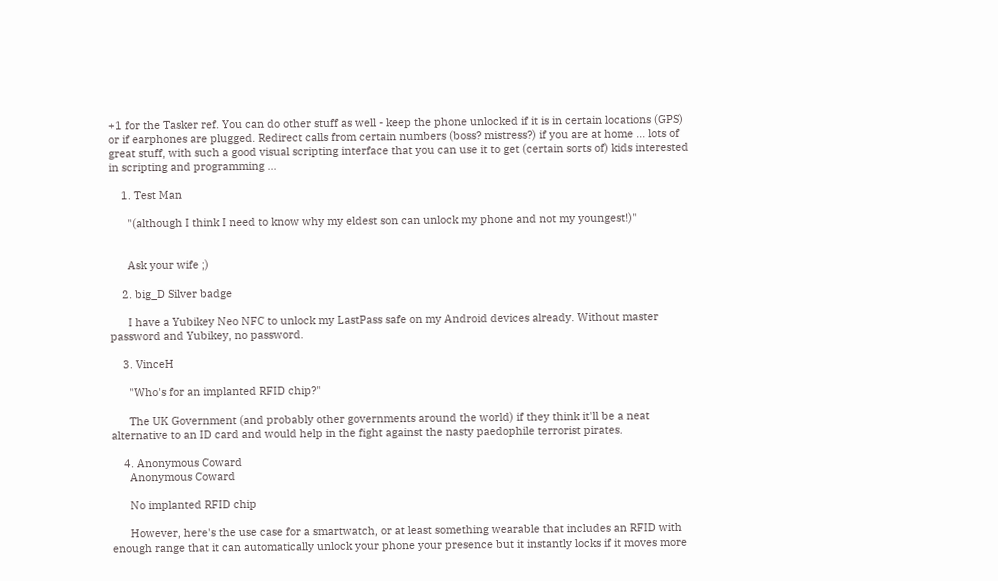+1 for the Tasker ref. You can do other stuff as well - keep the phone unlocked if it is in certain locations (GPS) or if earphones are plugged. Redirect calls from certain numbers (boss? mistress?) if you are at home ... lots of great stuff, with such a good visual scripting interface that you can use it to get (certain sorts of) kids interested in scripting and programming ...

    1. Test Man

      "(although I think I need to know why my eldest son can unlock my phone and not my youngest!)"


      Ask your wife ;)

    2. big_D Silver badge

      I have a Yubikey Neo NFC to unlock my LastPass safe on my Android devices already. Without master password and Yubikey, no password.

    3. VinceH

      "Who's for an implanted RFID chip?"

      The UK Government (and probably other governments around the world) if they think it'll be a neat alternative to an ID card and would help in the fight against the nasty paedophile terrorist pirates.

    4. Anonymous Coward
      Anonymous Coward

      No implanted RFID chip

      However, here's the use case for a smartwatch, or at least something wearable that includes an RFID with enough range that it can automatically unlock your phone your presence but it instantly locks if it moves more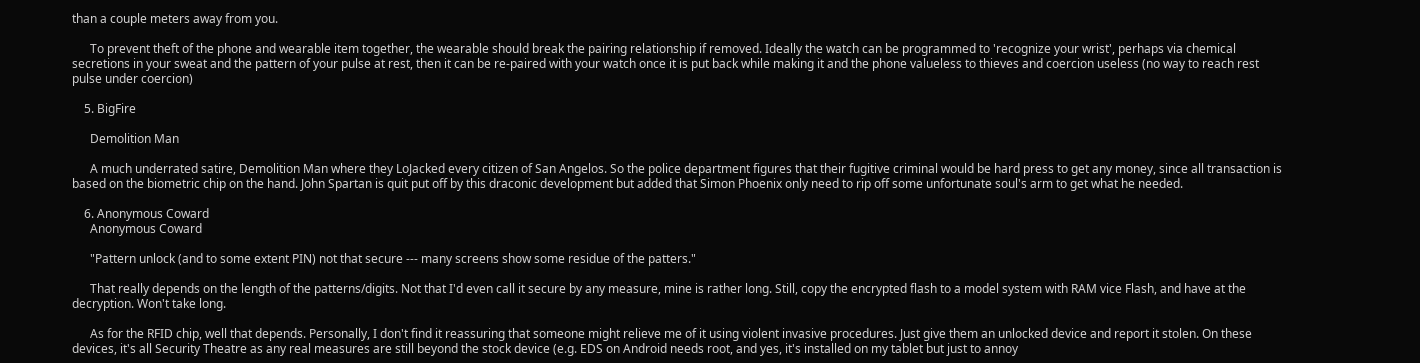than a couple meters away from you.

      To prevent theft of the phone and wearable item together, the wearable should break the pairing relationship if removed. Ideally the watch can be programmed to 'recognize your wrist', perhaps via chemical secretions in your sweat and the pattern of your pulse at rest, then it can be re-paired with your watch once it is put back while making it and the phone valueless to thieves and coercion useless (no way to reach rest pulse under coercion)

    5. BigFire

      Demolition Man

      A much underrated satire, Demolition Man where they LoJacked every citizen of San Angelos. So the police department figures that their fugitive criminal would be hard press to get any money, since all transaction is based on the biometric chip on the hand. John Spartan is quit put off by this draconic development but added that Simon Phoenix only need to rip off some unfortunate soul's arm to get what he needed.

    6. Anonymous Coward
      Anonymous Coward

      "Pattern unlock (and to some extent PIN) not that secure --- many screens show some residue of the patters."

      That really depends on the length of the patterns/digits. Not that I'd even call it secure by any measure, mine is rather long. Still, copy the encrypted flash to a model system with RAM vice Flash, and have at the decryption. Won't take long.

      As for the RFID chip, well that depends. Personally, I don't find it reassuring that someone might relieve me of it using violent invasive procedures. Just give them an unlocked device and report it stolen. On these devices, it's all Security Theatre as any real measures are still beyond the stock device (e.g. EDS on Android needs root, and yes, it's installed on my tablet but just to annoy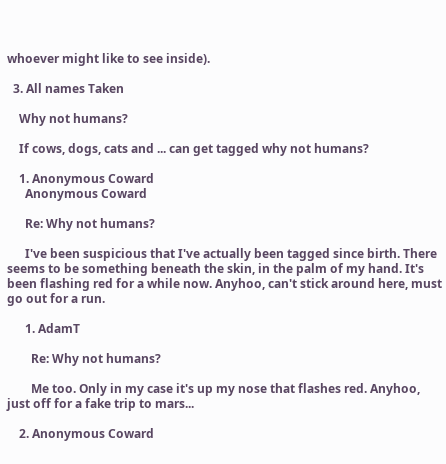whoever might like to see inside).

  3. All names Taken

    Why not humans?

    If cows, dogs, cats and ... can get tagged why not humans?

    1. Anonymous Coward
      Anonymous Coward

      Re: Why not humans?

      I've been suspicious that I've actually been tagged since birth. There seems to be something beneath the skin, in the palm of my hand. It's been flashing red for a while now. Anyhoo, can't stick around here, must go out for a run.

      1. AdamT

        Re: Why not humans?

        Me too. Only in my case it's up my nose that flashes red. Anyhoo, just off for a fake trip to mars...

    2. Anonymous Coward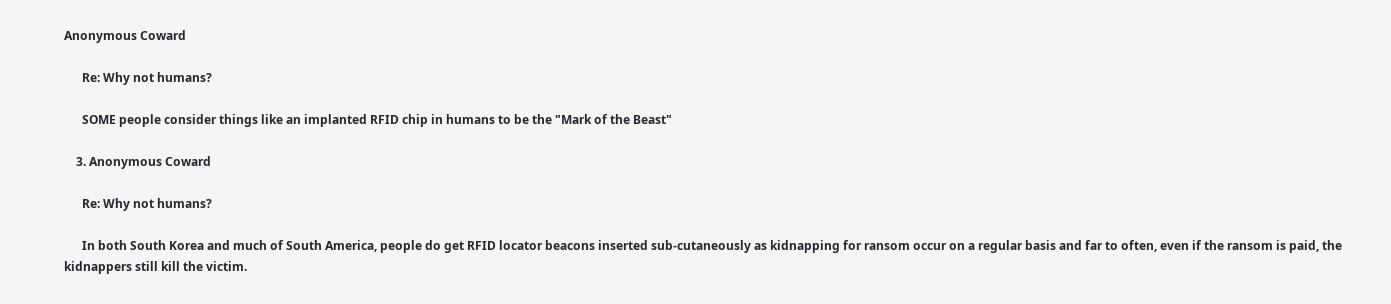Anonymous Coward

      Re: Why not humans?

      SOME people consider things like an implanted RFID chip in humans to be the "Mark of the Beast"

    3. Anonymous Coward

      Re: Why not humans?

      In both South Korea and much of South America, people do get RFID locator beacons inserted sub-cutaneously as kidnapping for ransom occur on a regular basis and far to often, even if the ransom is paid, the kidnappers still kill the victim.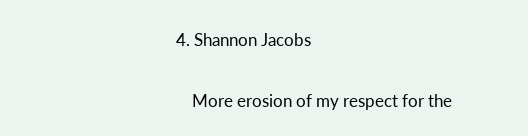4. Shannon Jacobs

    More erosion of my respect for the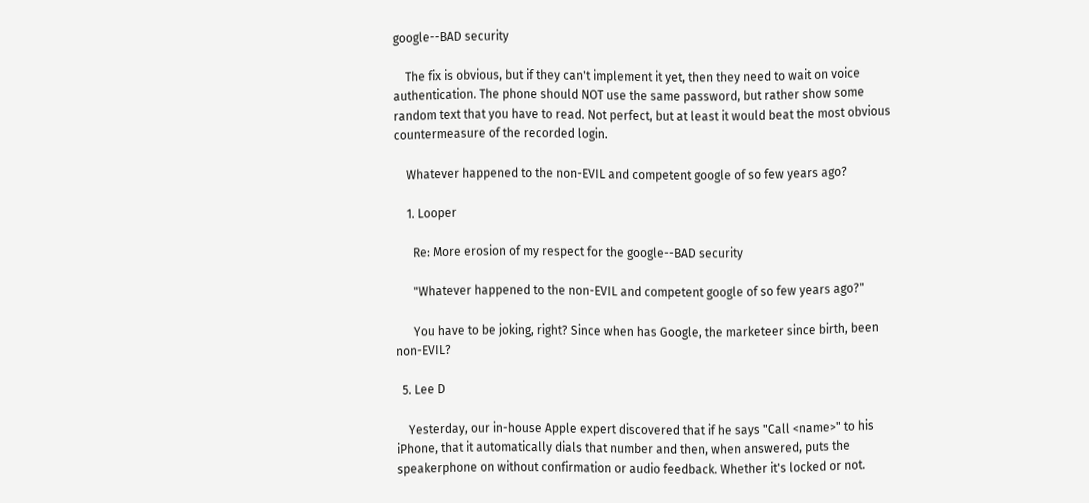google--BAD security

    The fix is obvious, but if they can't implement it yet, then they need to wait on voice authentication. The phone should NOT use the same password, but rather show some random text that you have to read. Not perfect, but at least it would beat the most obvious countermeasure of the recorded login.

    Whatever happened to the non-EVIL and competent google of so few years ago?

    1. Looper

      Re: More erosion of my respect for the google--BAD security

      "Whatever happened to the non-EVIL and competent google of so few years ago?"

      You have to be joking, right? Since when has Google, the marketeer since birth, been non-EVIL?

  5. Lee D

    Yesterday, our in-house Apple expert discovered that if he says "Call <name>" to his iPhone, that it automatically dials that number and then, when answered, puts the speakerphone on without confirmation or audio feedback. Whether it's locked or not.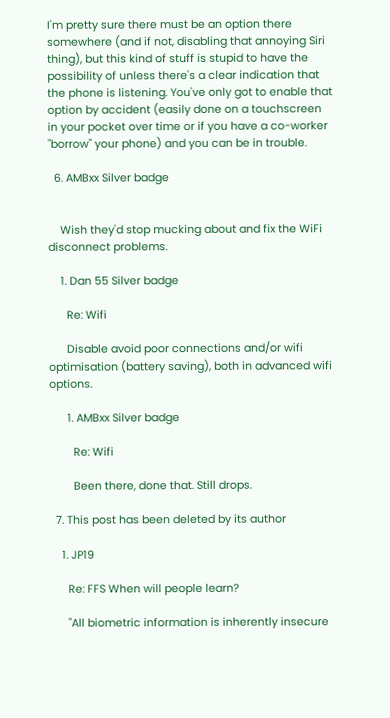I'm pretty sure there must be an option there somewhere (and if not, disabling that annoying Siri thing), but this kind of stuff is stupid to have the possibility of unless there's a clear indication that the phone is listening. You've only got to enable that option by accident (easily done on a touchscreen in your pocket over time or if you have a co-worker "borrow" your phone) and you can be in trouble.

  6. AMBxx Silver badge


    Wish they'd stop mucking about and fix the WiFi disconnect problems.

    1. Dan 55 Silver badge

      Re: Wifi

      Disable avoid poor connections and/or wifi optimisation (battery saving), both in advanced wifi options.

      1. AMBxx Silver badge

        Re: Wifi

        Been there, done that. Still drops.

  7. This post has been deleted by its author

    1. JP19

      Re: FFS When will people learn?

      "All biometric information is inherently insecure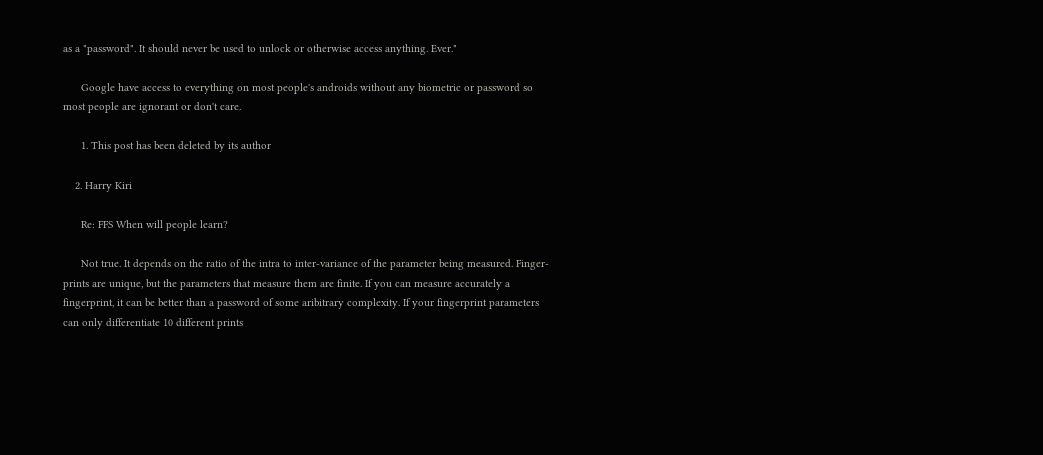as a "password". It should never be used to unlock or otherwise access anything. Ever."

      Google have access to everything on most people's androids without any biometric or password so most people are ignorant or don't care.

      1. This post has been deleted by its author

    2. Harry Kiri

      Re: FFS When will people learn?

      Not true. It depends on the ratio of the intra to inter-variance of the parameter being measured. Finger-prints are unique, but the parameters that measure them are finite. If you can measure accurately a fingerprint, it can be better than a password of some aribitrary complexity. If your fingerprint parameters can only differentiate 10 different prints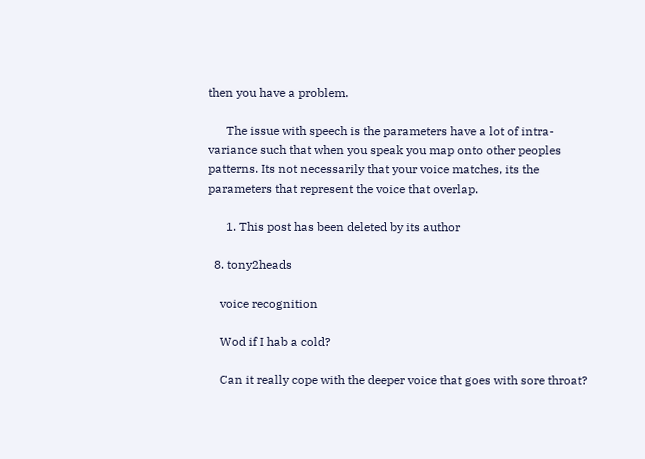then you have a problem.

      The issue with speech is the parameters have a lot of intra-variance such that when you speak you map onto other peoples patterns. Its not necessarily that your voice matches, its the parameters that represent the voice that overlap.

      1. This post has been deleted by its author

  8. tony2heads

    voice recognition

    Wod if I hab a cold?

    Can it really cope with the deeper voice that goes with sore throat?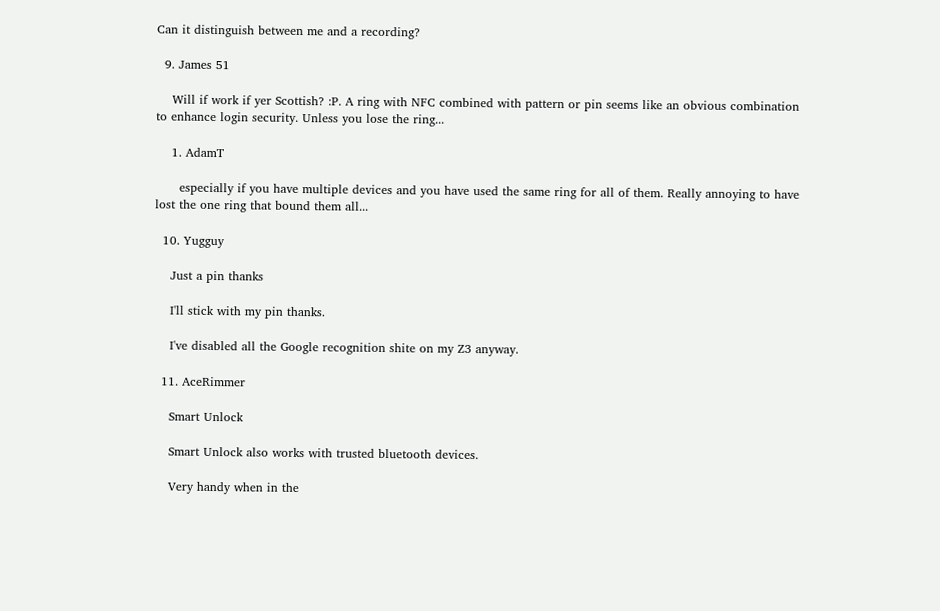Can it distinguish between me and a recording?

  9. James 51

    Will if work if yer Scottish? :P. A ring with NFC combined with pattern or pin seems like an obvious combination to enhance login security. Unless you lose the ring...

    1. AdamT

      especially if you have multiple devices and you have used the same ring for all of them. Really annoying to have lost the one ring that bound them all...

  10. Yugguy

    Just a pin thanks

    I'll stick with my pin thanks.

    I've disabled all the Google recognition shite on my Z3 anyway.

  11. AceRimmer

    Smart Unlock

    Smart Unlock also works with trusted bluetooth devices.

    Very handy when in the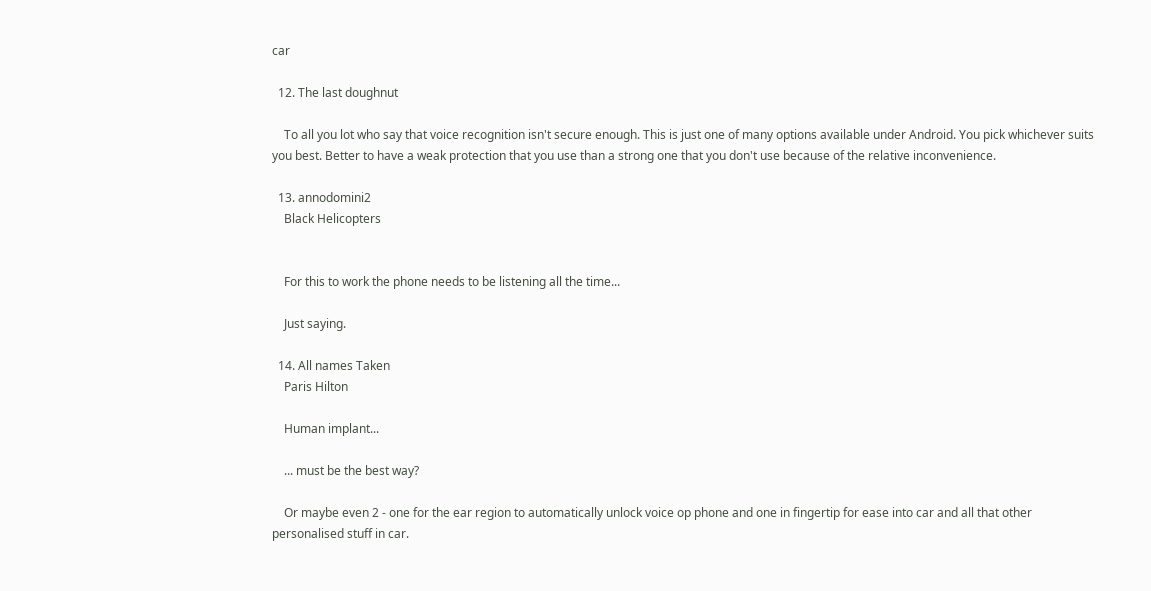car

  12. The last doughnut

    To all you lot who say that voice recognition isn't secure enough. This is just one of many options available under Android. You pick whichever suits you best. Better to have a weak protection that you use than a strong one that you don't use because of the relative inconvenience.

  13. annodomini2
    Black Helicopters


    For this to work the phone needs to be listening all the time...

    Just saying.

  14. All names Taken
    Paris Hilton

    Human implant...

    ... must be the best way?

    Or maybe even 2 - one for the ear region to automatically unlock voice op phone and one in fingertip for ease into car and all that other personalised stuff in car.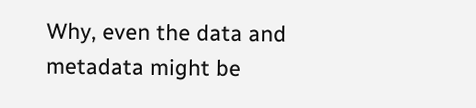Why, even the data and metadata might be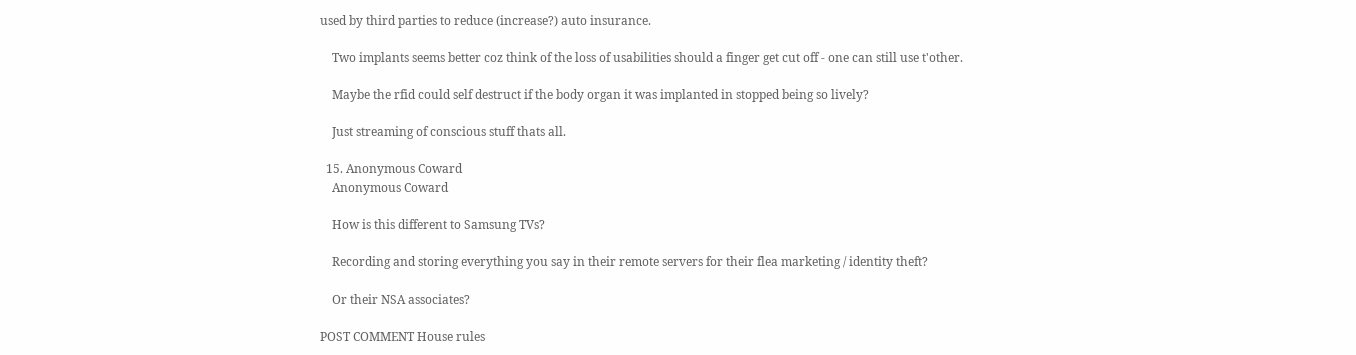used by third parties to reduce (increase?) auto insurance.

    Two implants seems better coz think of the loss of usabilities should a finger get cut off - one can still use t'other.

    Maybe the rfid could self destruct if the body organ it was implanted in stopped being so lively?

    Just streaming of conscious stuff thats all.

  15. Anonymous Coward
    Anonymous Coward

    How is this different to Samsung TVs?

    Recording and storing everything you say in their remote servers for their flea marketing / identity theft?

    Or their NSA associates?

POST COMMENT House rules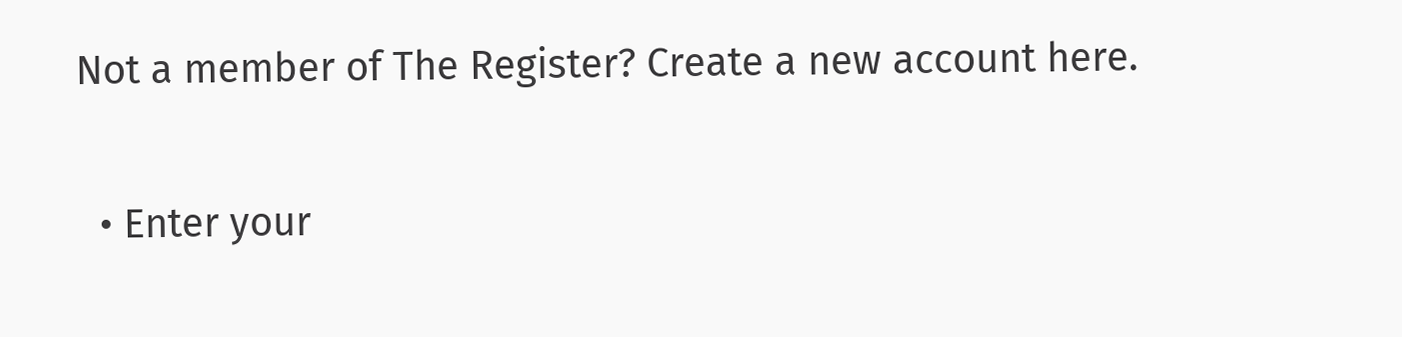Not a member of The Register? Create a new account here.

  • Enter your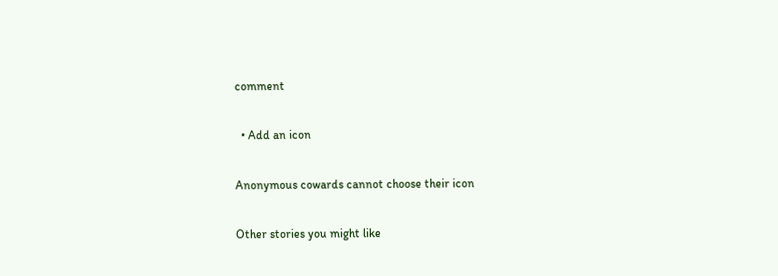comment

  • Add an icon

Anonymous cowards cannot choose their icon

Other stories you might like